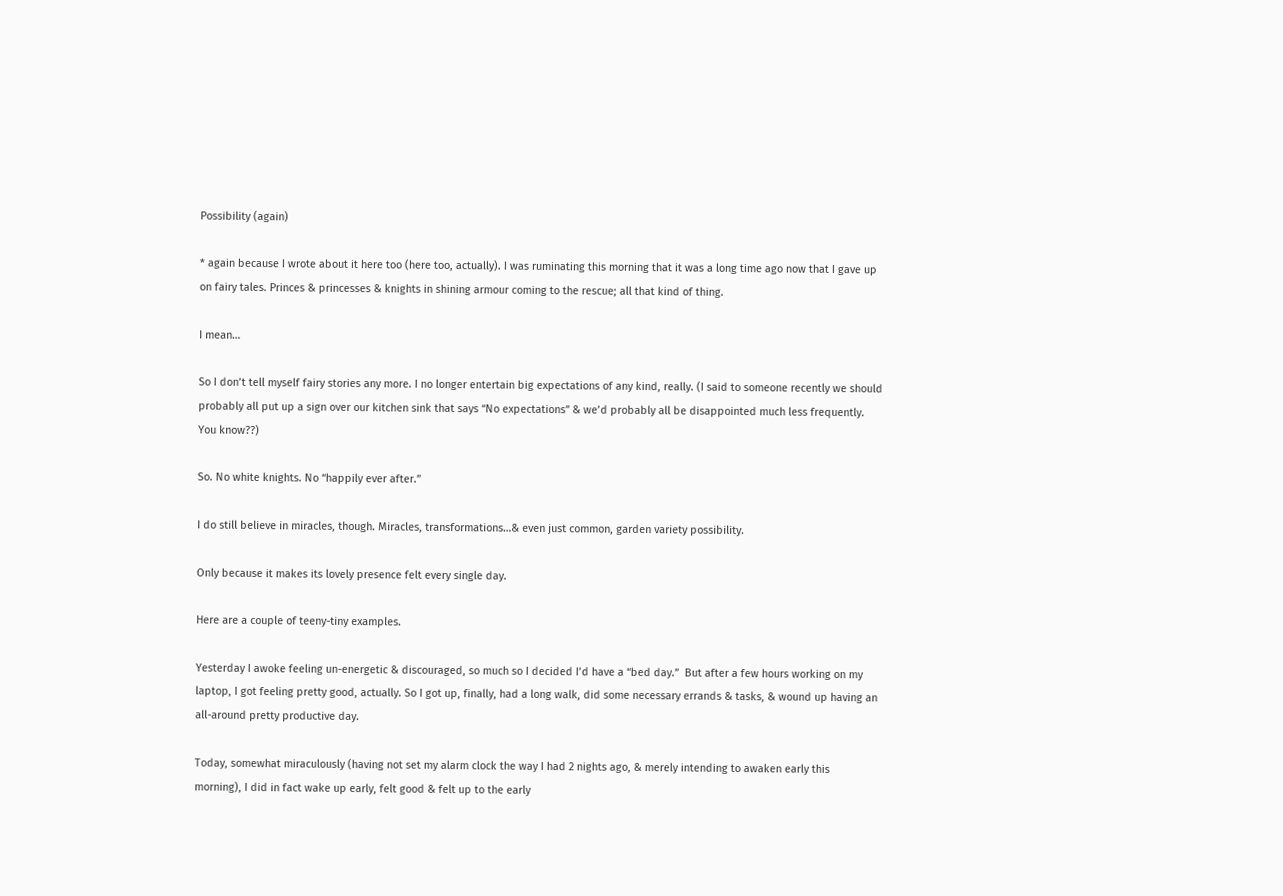Possibility (again)

* again because I wrote about it here too (here too, actually). I was ruminating this morning that it was a long time ago now that I gave up on fairy tales. Princes & princesses & knights in shining armour coming to the rescue; all that kind of thing.

I mean…

So I don’t tell myself fairy stories any more. I no longer entertain big expectations of any kind, really. (I said to someone recently we should probably all put up a sign over our kitchen sink that says “No expectations” & we’d probably all be disappointed much less frequently. You know??)

So. No white knights. No “happily ever after.”

I do still believe in miracles, though. Miracles, transformations…& even just common, garden variety possibility.

Only because it makes its lovely presence felt every single day.

Here are a couple of teeny-tiny examples.

Yesterday I awoke feeling un-energetic & discouraged, so much so I decided I’d have a “bed day.”  But after a few hours working on my laptop, I got feeling pretty good, actually. So I got up, finally, had a long walk, did some necessary errands & tasks, & wound up having an all-around pretty productive day.

Today, somewhat miraculously (having not set my alarm clock the way I had 2 nights ago, & merely intending to awaken early this morning), I did in fact wake up early, felt good & felt up to the early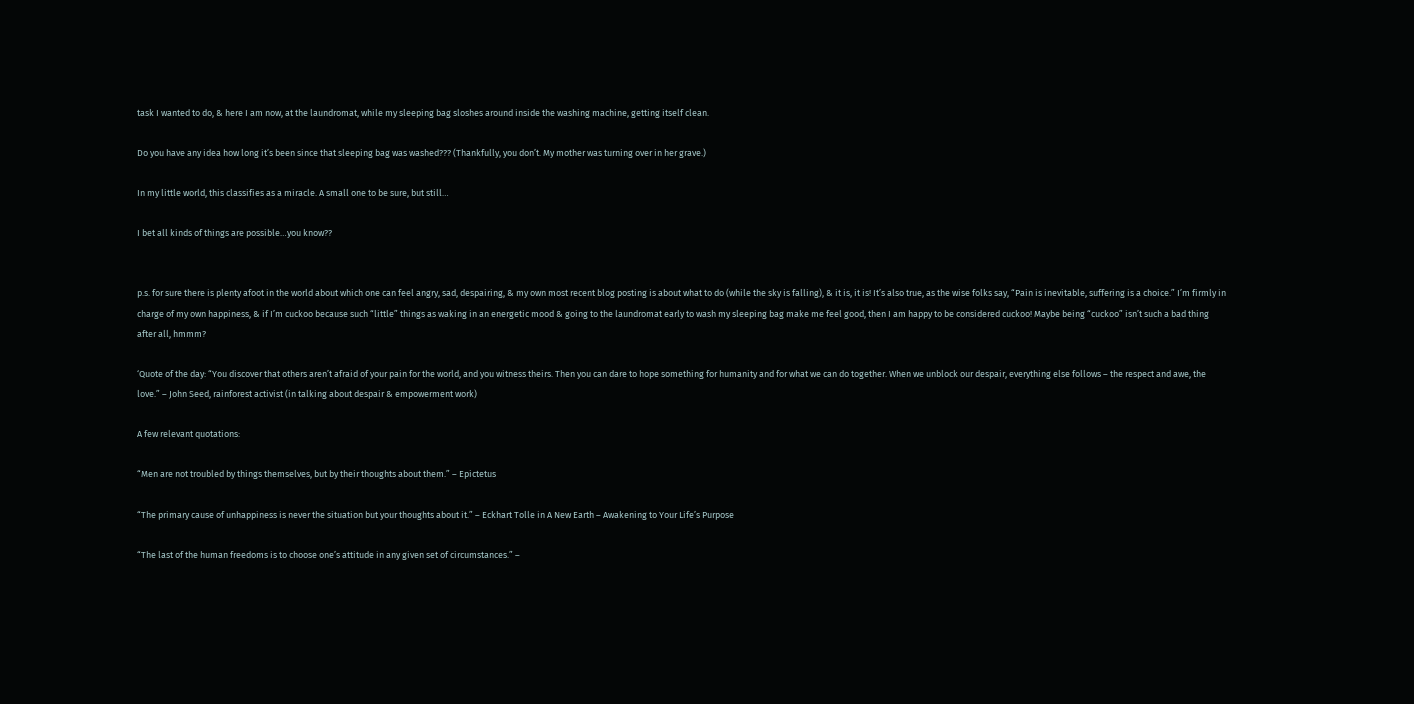task I wanted to do, & here I am now, at the laundromat, while my sleeping bag sloshes around inside the washing machine, getting itself clean.

Do you have any idea how long it’s been since that sleeping bag was washed??? (Thankfully, you don’t. My mother was turning over in her grave.)

In my little world, this classifies as a miracle. A small one to be sure, but still…

I bet all kinds of things are possible…you know??


p.s. for sure there is plenty afoot in the world about which one can feel angry, sad, despairing, & my own most recent blog posting is about what to do (while the sky is falling), & it is, it is! It’s also true, as the wise folks say, “Pain is inevitable, suffering is a choice.” I’m firmly in charge of my own happiness, & if I’m cuckoo because such “little” things as waking in an energetic mood & going to the laundromat early to wash my sleeping bag make me feel good, then I am happy to be considered cuckoo! Maybe being “cuckoo” isn’t such a bad thing after all, hmmm?

‘Quote of the day: “You discover that others aren’t afraid of your pain for the world, and you witness theirs. Then you can dare to hope something for humanity and for what we can do together. When we unblock our despair, everything else follows – the respect and awe, the love.” – John Seed, rainforest activist (in talking about despair & empowerment work)

A few relevant quotations:

“Men are not troubled by things themselves, but by their thoughts about them.” – Epictetus

“The primary cause of unhappiness is never the situation but your thoughts about it.” – Eckhart Tolle in A New Earth – Awakening to Your Life’s Purpose

“The last of the human freedoms is to choose one’s attitude in any given set of circumstances.” –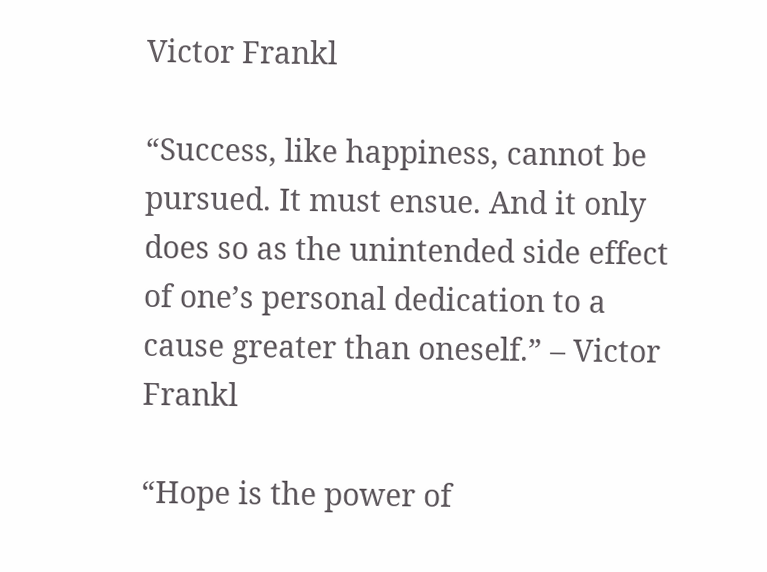Victor Frankl

“Success, like happiness, cannot be pursued. It must ensue. And it only does so as the unintended side effect of one’s personal dedication to a cause greater than oneself.” – Victor Frankl

“Hope is the power of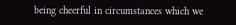being cheerful in circumstances which we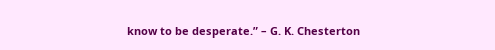know to be desperate.” – G. K. Chesterton